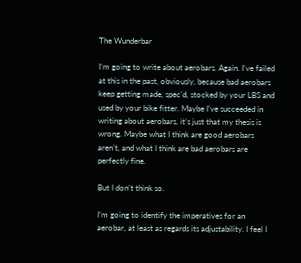The Wunderbar

I’m going to write about aerobars. Again. I’ve failed at this in the past, obviously, because bad aerobars keep getting made, spec’d, stocked by your LBS and used by your bike fitter. Maybe I’ve succeeded in writing about aerobars, it’s just that my thesis is wrong. Maybe what I think are good aerobars aren’t, and what I think are bad aerobars are perfectly fine.

But I don’t think so.

I’m going to identify the imperatives for an aerobar, at least as regards its adjustability. I feel I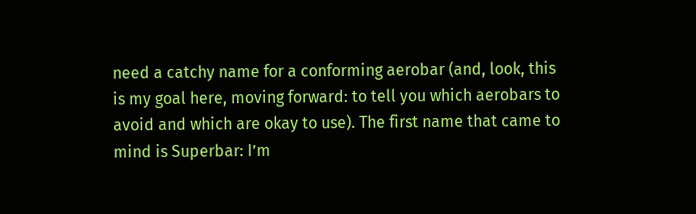need a catchy name for a conforming aerobar (and, look, this is my goal here, moving forward: to tell you which aerobars to avoid and which are okay to use). The first name that came to mind is Superbar: I’m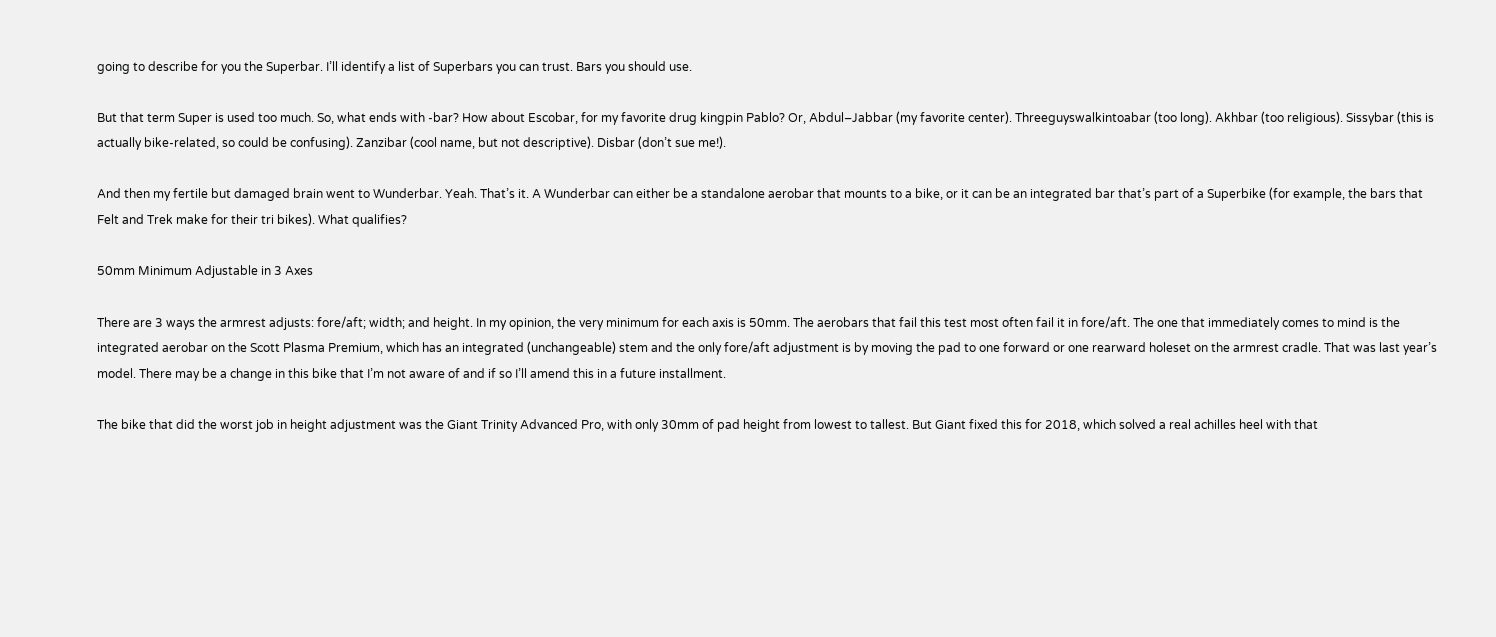going to describe for you the Superbar. I’ll identify a list of Superbars you can trust. Bars you should use.

But that term Super is used too much. So, what ends with -bar? How about Escobar, for my favorite drug kingpin Pablo? Or, Abdul–Jabbar (my favorite center). Threeguyswalkintoabar (too long). Akhbar (too religious). Sissybar (this is actually bike-related, so could be confusing). Zanzibar (cool name, but not descriptive). Disbar (don’t sue me!).

And then my fertile but damaged brain went to Wunderbar. Yeah. That’s it. A Wunderbar can either be a standalone aerobar that mounts to a bike, or it can be an integrated bar that’s part of a Superbike (for example, the bars that Felt and Trek make for their tri bikes). What qualifies?

50mm Minimum Adjustable in 3 Axes

There are 3 ways the armrest adjusts: fore/aft; width; and height. In my opinion, the very minimum for each axis is 50mm. The aerobars that fail this test most often fail it in fore/aft. The one that immediately comes to mind is the integrated aerobar on the Scott Plasma Premium, which has an integrated (unchangeable) stem and the only fore/aft adjustment is by moving the pad to one forward or one rearward holeset on the armrest cradle. That was last year’s model. There may be a change in this bike that I’m not aware of and if so I’ll amend this in a future installment.

The bike that did the worst job in height adjustment was the Giant Trinity Advanced Pro, with only 30mm of pad height from lowest to tallest. But Giant fixed this for 2018, which solved a real achilles heel with that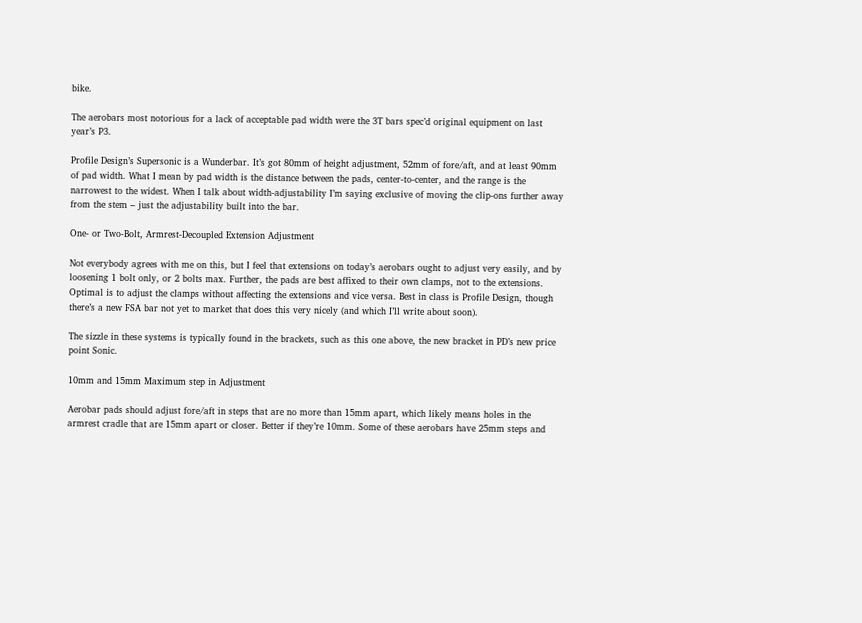bike.

The aerobars most notorious for a lack of acceptable pad width were the 3T bars spec’d original equipment on last year’s P3.

Profile Design’s Supersonic is a Wunderbar. It’s got 80mm of height adjustment, 52mm of fore/aft, and at least 90mm of pad width. What I mean by pad width is the distance between the pads, center-to-center, and the range is the narrowest to the widest. When I talk about width-adjustability I’m saying exclusive of moving the clip-ons further away from the stem – just the adjustability built into the bar.

One- or Two-Bolt, Armrest-Decoupled Extension Adjustment

Not everybody agrees with me on this, but I feel that extensions on today’s aerobars ought to adjust very easily, and by loosening 1 bolt only, or 2 bolts max. Further, the pads are best affixed to their own clamps, not to the extensions. Optimal is to adjust the clamps without affecting the extensions and vice versa. Best in class is Profile Design, though there’s a new FSA bar not yet to market that does this very nicely (and which I’ll write about soon).

The sizzle in these systems is typically found in the brackets, such as this one above, the new bracket in PD’s new price point Sonic.

10mm and 15mm Maximum step in Adjustment

Aerobar pads should adjust fore/aft in steps that are no more than 15mm apart, which likely means holes in the armrest cradle that are 15mm apart or closer. Better if they’re 10mm. Some of these aerobars have 25mm steps and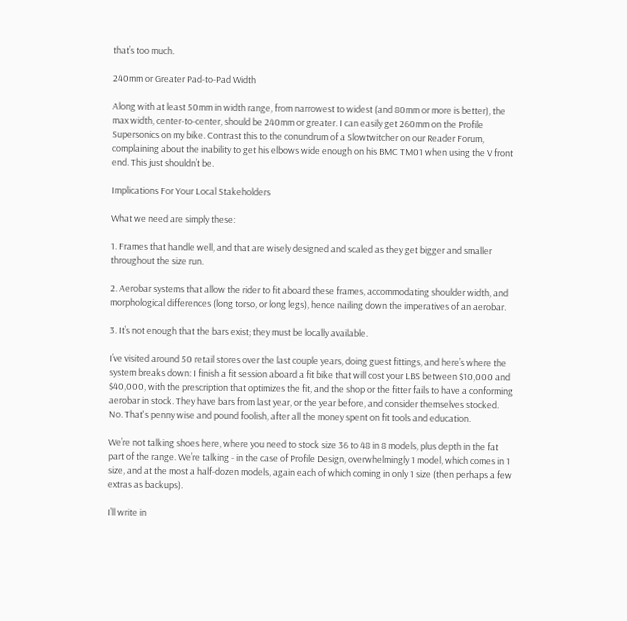that’s too much.

240mm or Greater Pad-to-Pad Width

Along with at least 50mm in width range, from narrowest to widest (and 80mm or more is better), the max width, center-to-center, should be 240mm or greater. I can easily get 260mm on the Profile Supersonics on my bike. Contrast this to the conundrum of a Slowtwitcher on our Reader Forum, complaining about the inability to get his elbows wide enough on his BMC TM01 when using the V front end. This just shouldn’t be.

Implications For Your Local Stakeholders

What we need are simply these:

1. Frames that handle well, and that are wisely designed and scaled as they get bigger and smaller throughout the size run.

2. Aerobar systems that allow the rider to fit aboard these frames, accommodating shoulder width, and morphological differences (long torso, or long legs), hence nailing down the imperatives of an aerobar.

3. It’s not enough that the bars exist; they must be locally available.

I’ve visited around 50 retail stores over the last couple years, doing guest fittings, and here’s where the system breaks down: I finish a fit session aboard a fit bike that will cost your LBS between $10,000 and $40,000, with the prescription that optimizes the fit, and the shop or the fitter fails to have a conforming aerobar in stock. They have bars from last year, or the year before, and consider themselves stocked. No. That's penny wise and pound foolish, after all the money spent on fit tools and education.

We’re not talking shoes here, where you need to stock size 36 to 48 in 8 models, plus depth in the fat part of the range. We’re talking - in the case of Profile Design, overwhelmingly 1 model, which comes in 1 size, and at the most a half-dozen models, again each of which coming in only 1 size (then perhaps a few extras as backups).

I’ll write in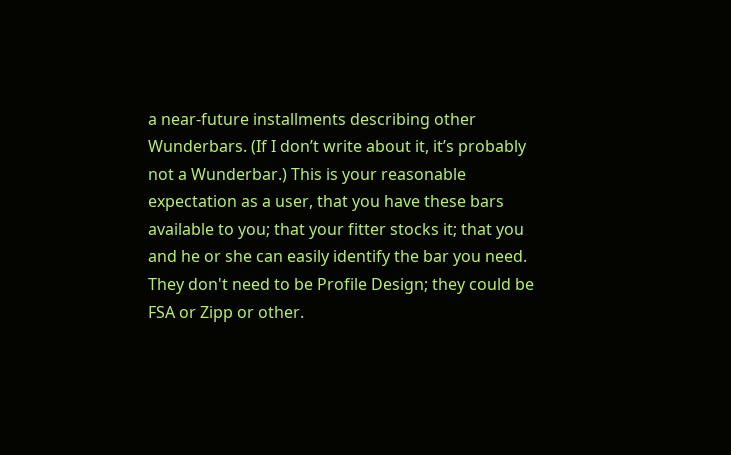a near-future installments describing other Wunderbars. (If I don’t write about it, it’s probably not a Wunderbar.) This is your reasonable expectation as a user, that you have these bars available to you; that your fitter stocks it; that you and he or she can easily identify the bar you need. They don't need to be Profile Design; they could be FSA or Zipp or other.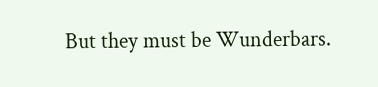But they must be Wunderbars.